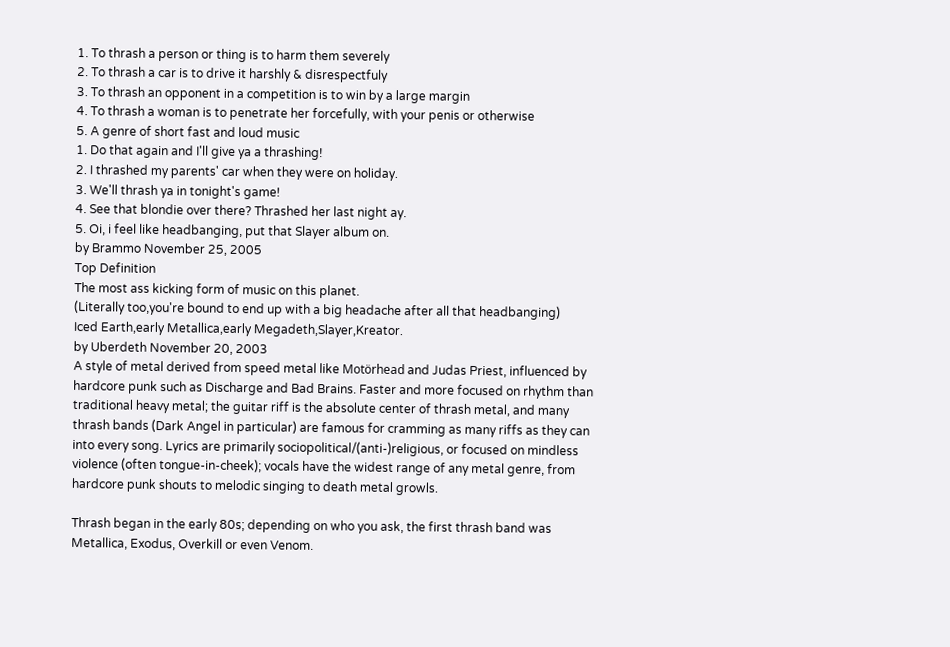1. To thrash a person or thing is to harm them severely
2. To thrash a car is to drive it harshly & disrespectfuly
3. To thrash an opponent in a competition is to win by a large margin
4. To thrash a woman is to penetrate her forcefully, with your penis or otherwise
5. A genre of short fast and loud music
1. Do that again and I'll give ya a thrashing!
2. I thrashed my parents' car when they were on holiday.
3. We'll thrash ya in tonight's game!
4. See that blondie over there? Thrashed her last night ay.
5. Oi, i feel like headbanging, put that Slayer album on.
by Brammo November 25, 2005
Top Definition
The most ass kicking form of music on this planet.
(Literally too,you're bound to end up with a big headache after all that headbanging)
Iced Earth,early Metallica,early Megadeth,Slayer,Kreator.
by Uberdeth November 20, 2003
A style of metal derived from speed metal like Motörhead and Judas Priest, influenced by hardcore punk such as Discharge and Bad Brains. Faster and more focused on rhythm than traditional heavy metal; the guitar riff is the absolute center of thrash metal, and many thrash bands (Dark Angel in particular) are famous for cramming as many riffs as they can into every song. Lyrics are primarily sociopolitical/(anti-)religious, or focused on mindless violence (often tongue-in-cheek); vocals have the widest range of any metal genre, from hardcore punk shouts to melodic singing to death metal growls.

Thrash began in the early 80s; depending on who you ask, the first thrash band was Metallica, Exodus, Overkill or even Venom.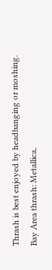Thrash is best enjoyed by headbanging or moshing.
Bay Area thrash: Metallica,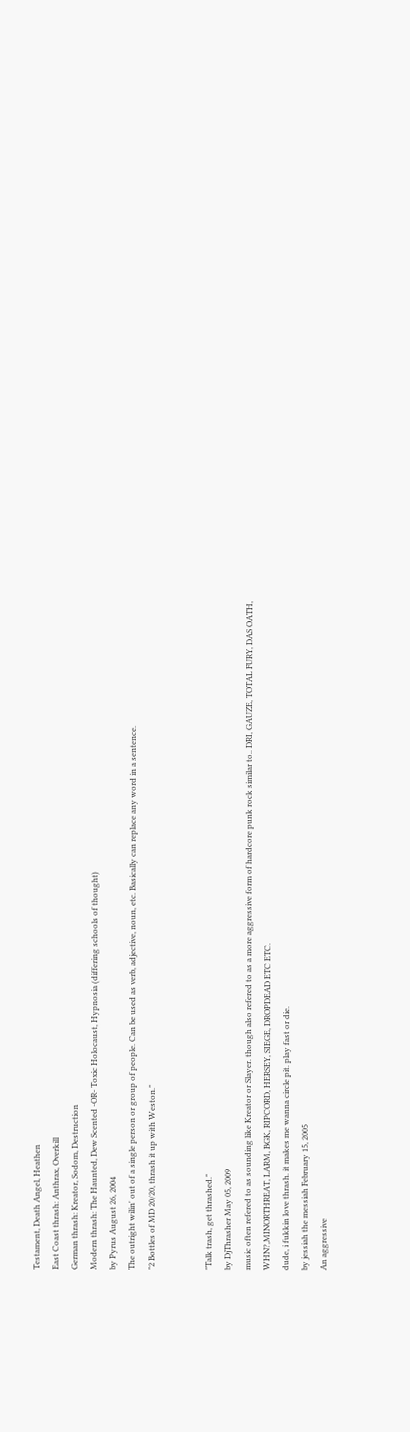Testament, Death Angel, Heathen
East Coast thrash: Anthrax, Overkill
German thrash: Kreator, Sodom, Destruction
Modern thrash: The Haunted, Dew Scented -OR- Toxic Holocaust, Hypnosia (differing schools of thought)
by Pyrus August 26, 2004
The outright wilin' out of a single person or group of people. Can be used as verb, adjective, noun, etc. Basically can replace any word in a sentence.
"2 Bottles of MD 20/20, thrash it up with Weston."


"Talk trash, get thrashed."
by DjThrasher May 05, 2009
music often refered to as sounding like Kreator or Slayer. though also refered to as a more aggressive form of hardcore punk rock similar to.. DRI, GAUZE, TOTAL FURY, DAS OATH, WHN?,MINORTHREAT, LARM, BGK, RIPCORD, HERSEY, SIEGE, DROPDEAD ETC ETC.
dude, i fukkin love thrash. it makes me wanna circle pit. play fast or die.
by jessiah the messiah February 15, 2005
An aggressive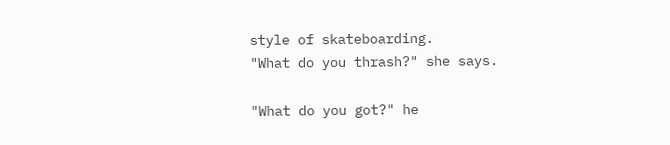style of skateboarding.
"What do you thrash?" she says.

"What do you got?" he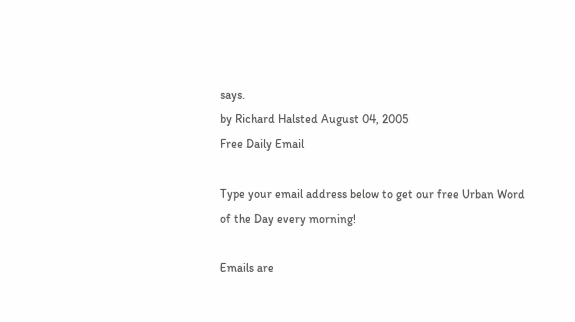says.
by Richard Halsted August 04, 2005
Free Daily Email

Type your email address below to get our free Urban Word of the Day every morning!

Emails are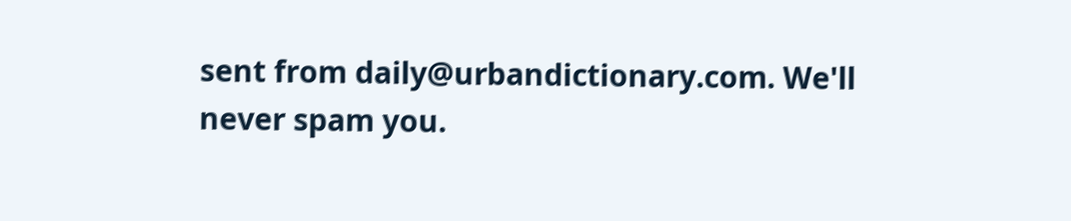sent from daily@urbandictionary.com. We'll never spam you.